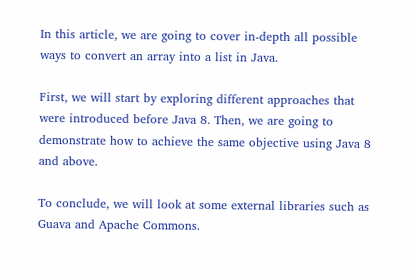In this article, we are going to cover in-depth all possible ways to convert an array into a list in Java.

First, we will start by exploring different approaches that were introduced before Java 8. Then, we are going to demonstrate how to achieve the same objective using Java 8 and above.

To conclude, we will look at some external libraries such as Guava and Apache Commons.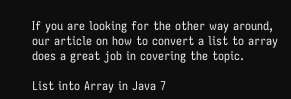If you are looking for the other way around, our article on how to convert a list to array does a great job in covering the topic.

List into Array in Java 7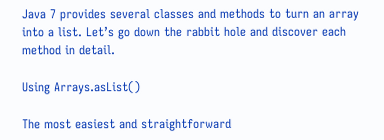Java 7 provides several classes and methods to turn an array into a list. Let’s go down the rabbit hole and discover each method in detail.

Using Arrays.asList()

The most easiest and straightforward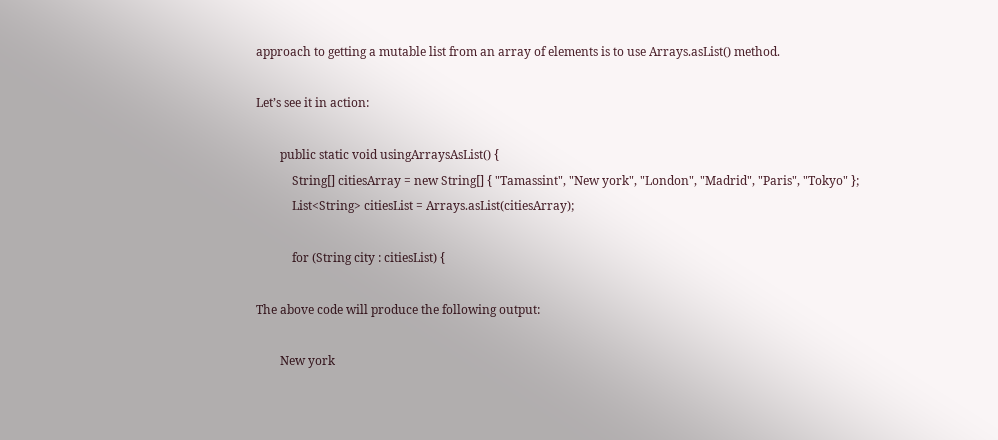approach to getting a mutable list from an array of elements is to use Arrays.asList() method.

Let’s see it in action:

        public static void usingArraysAsList() {
            String[] citiesArray = new String[] { "Tamassint", "New york", "London", "Madrid", "Paris", "Tokyo" };
            List<String> citiesList = Arrays.asList(citiesArray);

            for (String city : citiesList) {

The above code will produce the following output:

        New york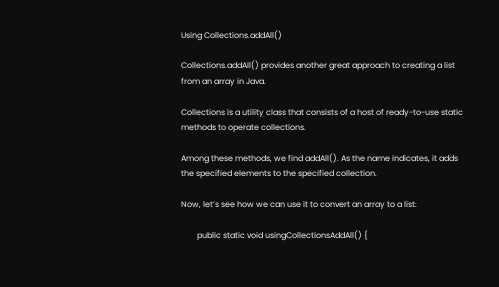Using Collections.addAll()

Collections.addAll() provides another great approach to creating a list from an array in Java.

Collections is a utility class that consists of a host of ready-to-use static methods to operate collections.

Among these methods, we find addAll(). As the name indicates, it adds the specified elements to the specified collection.

Now, let’s see how we can use it to convert an array to a list:

        public static void usingCollectionsAddAll() {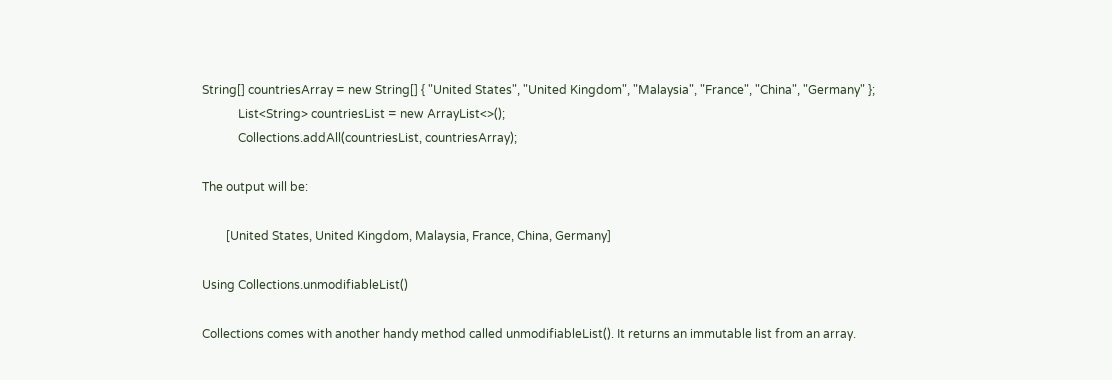String[] countriesArray = new String[] { "United States", "United Kingdom", "Malaysia", "France", "China", "Germany" };
            List<String> countriesList = new ArrayList<>();
            Collections.addAll(countriesList, countriesArray);

The output will be:

        [United States, United Kingdom, Malaysia, France, China, Germany]

Using Collections.unmodifiableList()

Collections comes with another handy method called unmodifiableList(). It returns an immutable list from an array.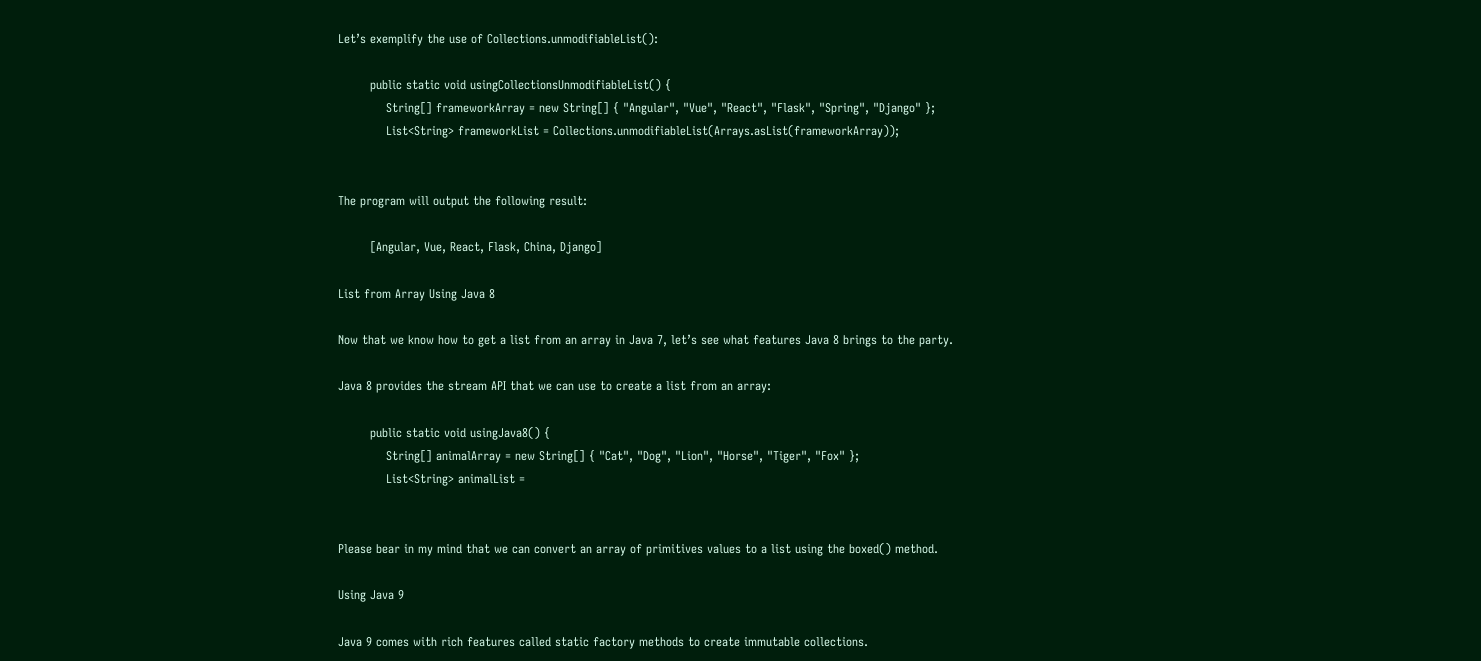Let’s exemplify the use of Collections.unmodifiableList():

        public static void usingCollectionsUnmodifiableList() {
            String[] frameworkArray = new String[] { "Angular", "Vue", "React", "Flask", "Spring", "Django" };
            List<String> frameworkList = Collections.unmodifiableList(Arrays.asList(frameworkArray));


The program will output the following result:

        [Angular, Vue, React, Flask, China, Django]

List from Array Using Java 8

Now that we know how to get a list from an array in Java 7, let’s see what features Java 8 brings to the party.

Java 8 provides the stream API that we can use to create a list from an array:

        public static void usingJava8() {
            String[] animalArray = new String[] { "Cat", "Dog", "Lion", "Horse", "Tiger", "Fox" };
            List<String> animalList =


Please bear in my mind that we can convert an array of primitives values to a list using the boxed() method.

Using Java 9

Java 9 comes with rich features called static factory methods to create immutable collections.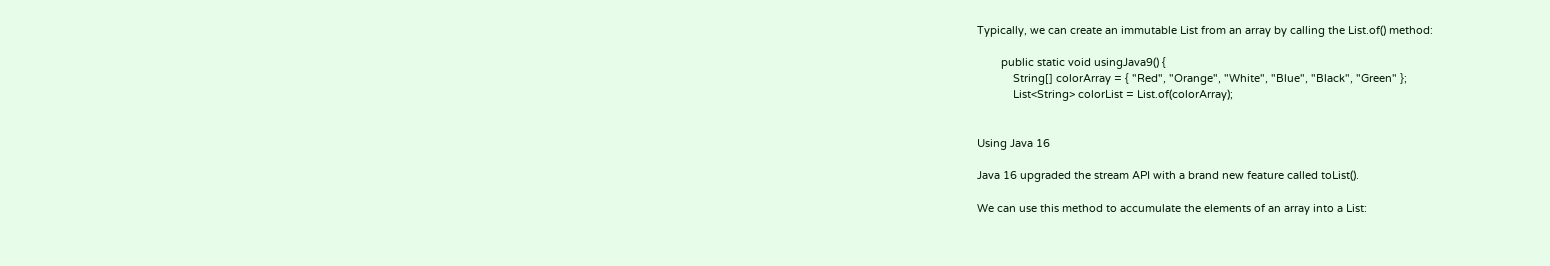Typically, we can create an immutable List from an array by calling the List.of() method:

        public static void usingJava9() {
            String[] colorArray = { "Red", "Orange", "White", "Blue", "Black", "Green" };
            List<String> colorList = List.of(colorArray);


Using Java 16

Java 16 upgraded the stream API with a brand new feature called toList().

We can use this method to accumulate the elements of an array into a List: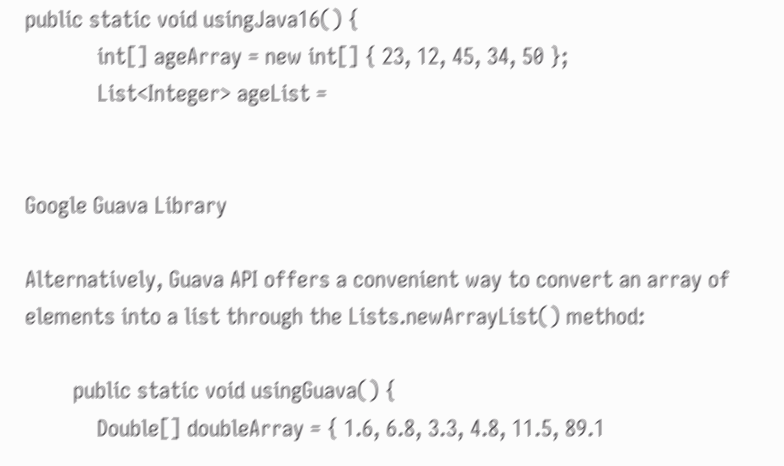public static void usingJava16() {
            int[] ageArray = new int[] { 23, 12, 45, 34, 50 };
            List<Integer> ageList =


Google Guava Library

Alternatively, Guava API offers a convenient way to convert an array of elements into a list through the Lists.newArrayList() method:

        public static void usingGuava() {
            Double[] doubleArray = { 1.6, 6.8, 3.3, 4.8, 11.5, 89.1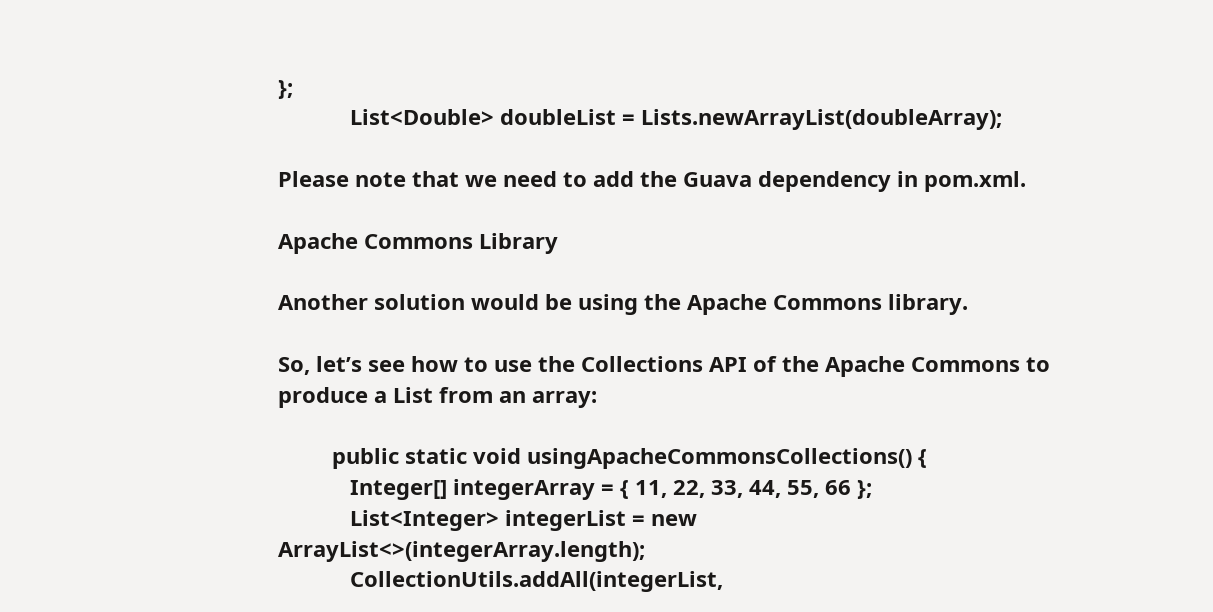};
            List<Double> doubleList = Lists.newArrayList(doubleArray);

Please note that we need to add the Guava dependency in pom.xml.

Apache Commons Library

Another solution would be using the Apache Commons library.

So, let’s see how to use the Collections API of the Apache Commons to produce a List from an array:

         public static void usingApacheCommonsCollections() {
            Integer[] integerArray = { 11, 22, 33, 44, 55, 66 };
            List<Integer> integerList = new ArrayList<>(integerArray.length);
            CollectionUtils.addAll(integerList,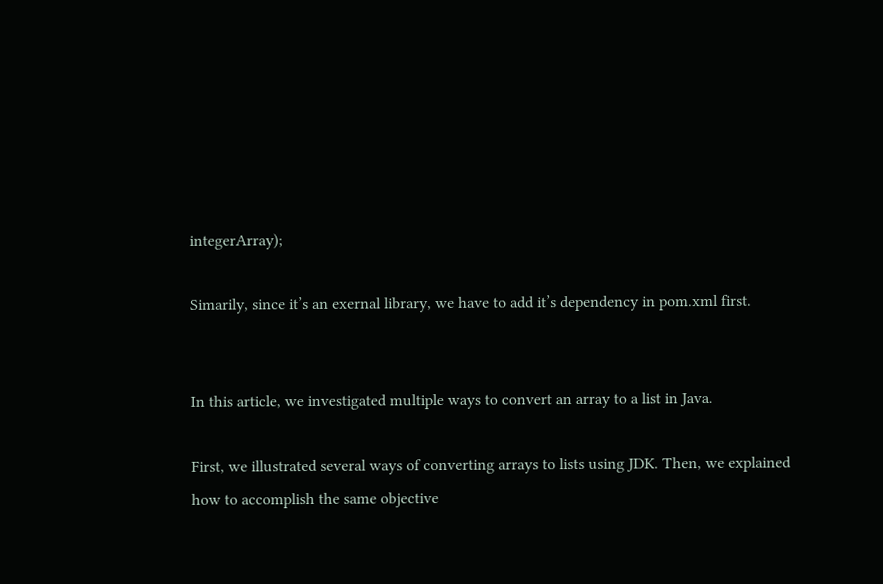integerArray);

Simarily, since it’s an exernal library, we have to add it’s dependency in pom.xml first.


In this article, we investigated multiple ways to convert an array to a list in Java.

First, we illustrated several ways of converting arrays to lists using JDK. Then, we explained how to accomplish the same objective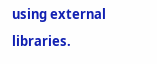using external libraries.